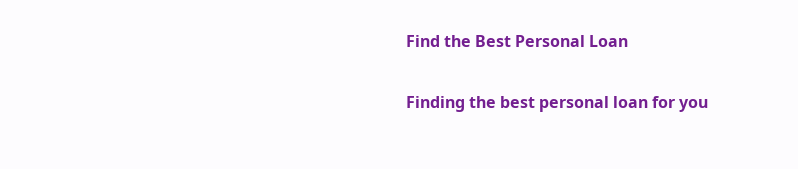Find the Best Personal Loan

Finding the best personal loan for you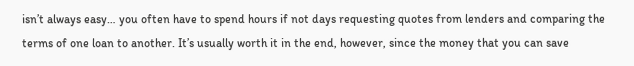isn’t always easy… you often have to spend hours if not days requesting quotes from lenders and comparing the terms of one loan to another. It’s usually worth it in the end, however, since the money that you can save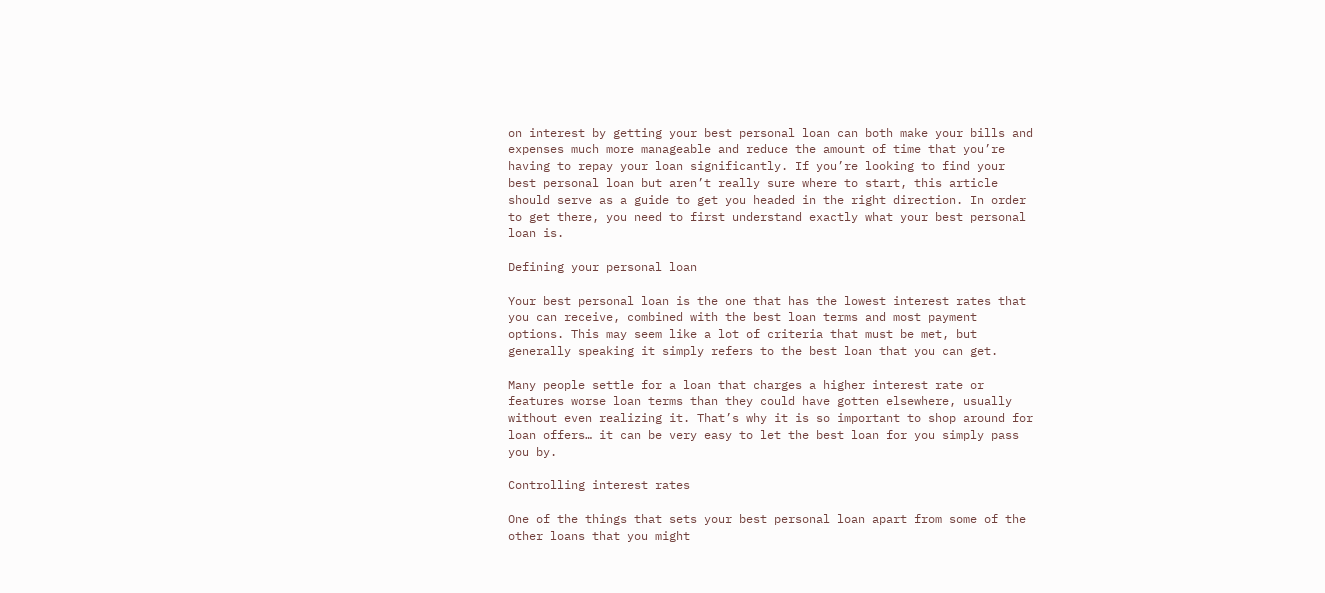on interest by getting your best personal loan can both make your bills and expenses much more manageable and reduce the amount of time that you’re having to repay your loan significantly. If you’re looking to find your best personal loan but aren’t really sure where to start, this article should serve as a guide to get you headed in the right direction. In order to get there, you need to first understand exactly what your best personal loan is.

Defining your personal loan

Your best personal loan is the one that has the lowest interest rates that you can receive, combined with the best loan terms and most payment options. This may seem like a lot of criteria that must be met, but generally speaking it simply refers to the best loan that you can get.

Many people settle for a loan that charges a higher interest rate or features worse loan terms than they could have gotten elsewhere, usually without even realizing it. That’s why it is so important to shop around for loan offers… it can be very easy to let the best loan for you simply pass you by.

Controlling interest rates

One of the things that sets your best personal loan apart from some of the other loans that you might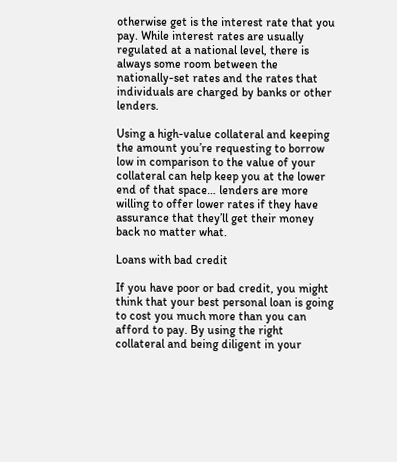otherwise get is the interest rate that you pay. While interest rates are usually regulated at a national level, there is always some room between the nationally-set rates and the rates that individuals are charged by banks or other lenders.

Using a high-value collateral and keeping the amount you’re requesting to borrow low in comparison to the value of your collateral can help keep you at the lower end of that space… lenders are more willing to offer lower rates if they have assurance that they’ll get their money back no matter what.

Loans with bad credit

If you have poor or bad credit, you might think that your best personal loan is going to cost you much more than you can afford to pay. By using the right collateral and being diligent in your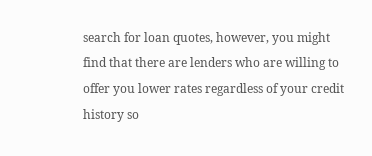search for loan quotes, however, you might find that there are lenders who are willing to offer you lower rates regardless of your credit history so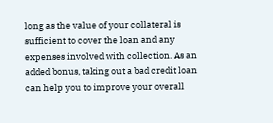long as the value of your collateral is sufficient to cover the loan and any expenses involved with collection. As an added bonus, taking out a bad credit loan can help you to improve your overall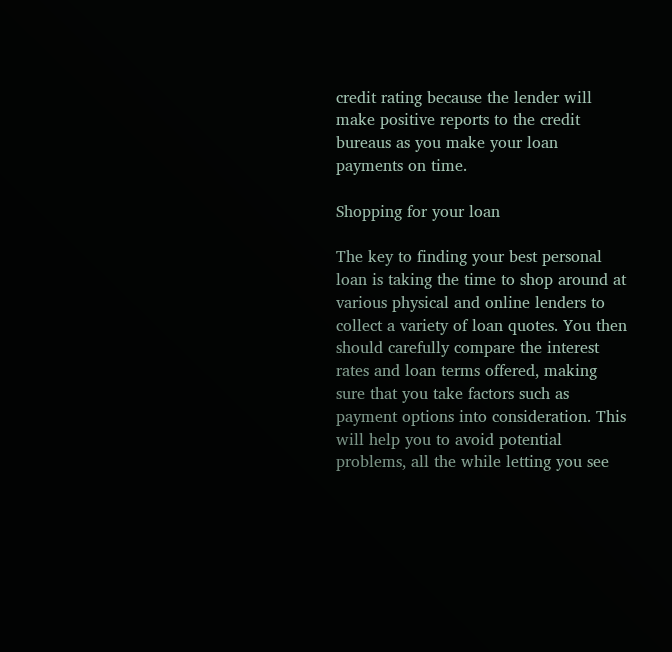credit rating because the lender will make positive reports to the credit bureaus as you make your loan payments on time.

Shopping for your loan

The key to finding your best personal loan is taking the time to shop around at various physical and online lenders to collect a variety of loan quotes. You then should carefully compare the interest rates and loan terms offered, making sure that you take factors such as payment options into consideration. This will help you to avoid potential problems, all the while letting you see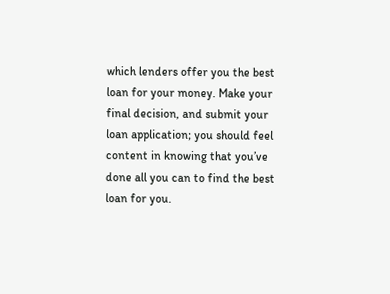which lenders offer you the best loan for your money. Make your final decision, and submit your loan application; you should feel content in knowing that you’ve done all you can to find the best loan for you.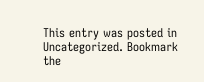This entry was posted in Uncategorized. Bookmark the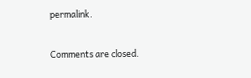permalink.

Comments are closed.